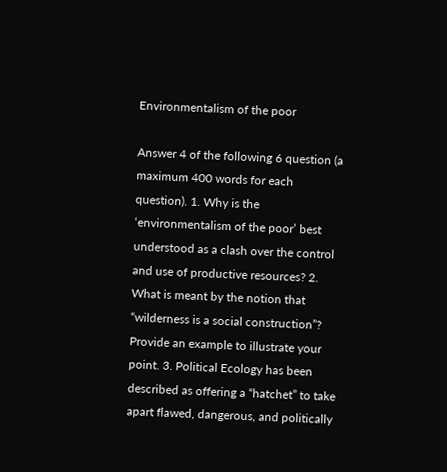Environmentalism of the poor

Answer 4 of the following 6 question (a maximum 400 words for each question). 1. Why is the ‘environmentalism of the poor’ best understood as a clash over the control and use of productive resources? 2. What is meant by the notion that “wilderness is a social construction”? Provide an example to illustrate your point. 3. Political Ecology has been described as offering a “hatchet” to take apart flawed, dangerous, and politically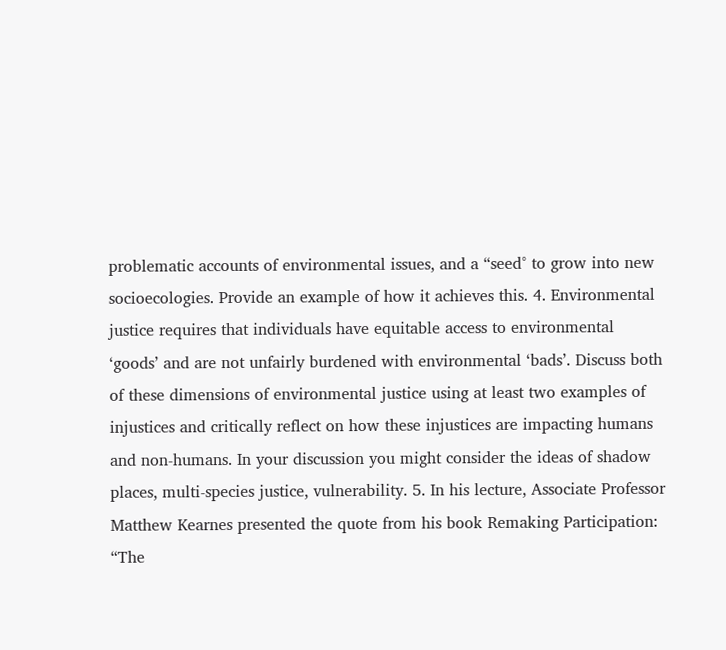problematic accounts of environmental issues, and a “seed° to grow into new socioecologies. Provide an example of how it achieves this. 4. Environmental justice requires that individuals have equitable access to environmental ‘goods’ and are not unfairly burdened with environmental ‘bads’. Discuss both of these dimensions of environmental justice using at least two examples of injustices and critically reflect on how these injustices are impacting humans and non-humans. In your discussion you might consider the ideas of shadow places, multi-species justice, vulnerability. 5. In his lecture, Associate Professor Matthew Kearnes presented the quote from his book Remaking Participation: “The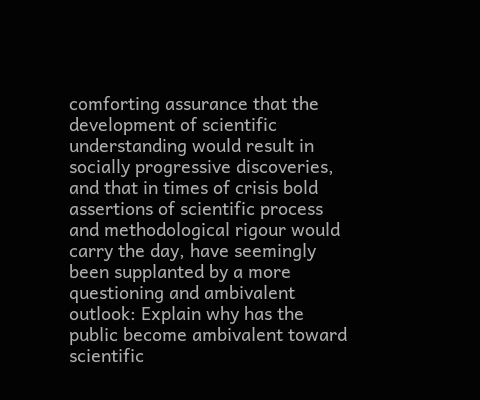comforting assurance that the development of scientific understanding would result in socially progressive discoveries, and that in times of crisis bold assertions of scientific process and methodological rigour would carry the day, have seemingly been supplanted by a more questioning and ambivalent outlook: Explain why has the public become ambivalent toward scientific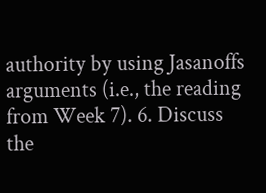authority by using Jasanoffs arguments (i.e., the reading from Week 7). 6. Discuss the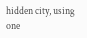hidden city, using one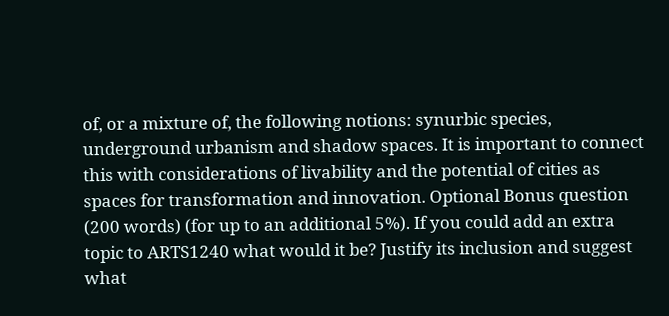of, or a mixture of, the following notions: synurbic species, underground urbanism and shadow spaces. It is important to connect this with considerations of livability and the potential of cities as spaces for transformation and innovation. Optional Bonus question (200 words) (for up to an additional 5%). If you could add an extra topic to ARTS1240 what would it be? Justify its inclusion and suggest what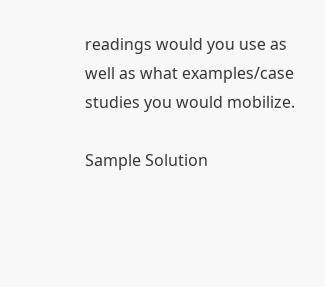readings would you use as well as what examples/case studies you would mobilize.

Sample Solution